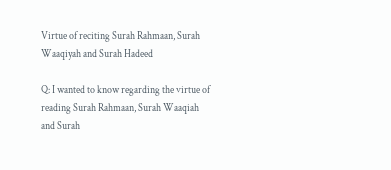Virtue of reciting Surah Rahmaan, Surah Waaqiyah and Surah Hadeed

Q: I wanted to know regarding the virtue of reading Surah Rahmaan, Surah Waaqiah and Surah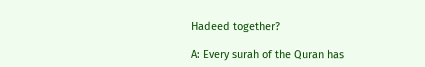Hadeed together?

A: Every surah of the Quran has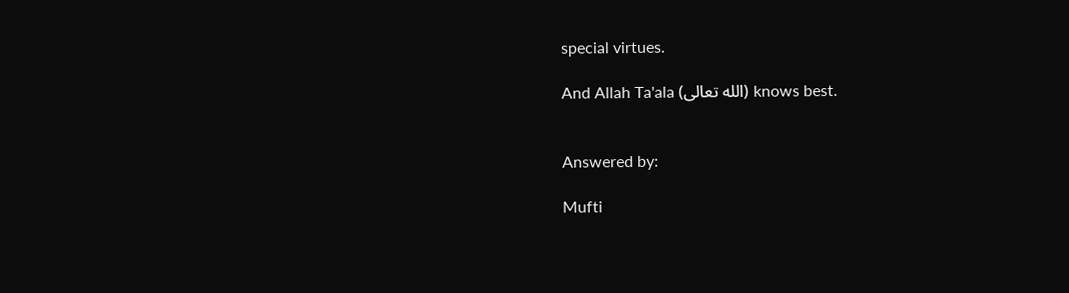special virtues.

And Allah Ta'ala (الله تعالى) knows best.


Answered by:

Mufti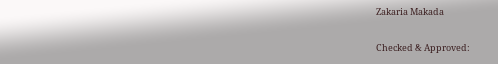Zakaria Makada

Checked & Approved: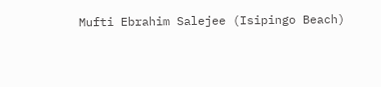Mufti Ebrahim Salejee (Isipingo Beach)